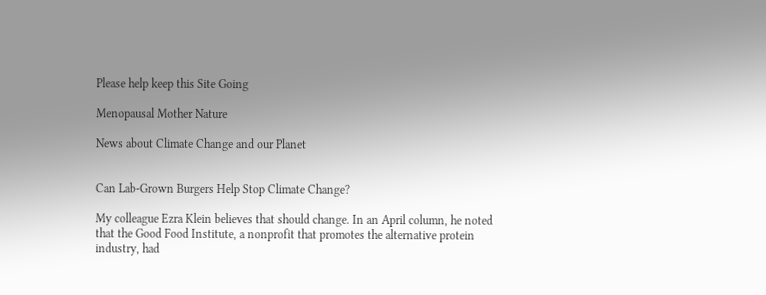Please help keep this Site Going

Menopausal Mother Nature

News about Climate Change and our Planet


Can Lab-Grown Burgers Help Stop Climate Change?

My colleague Ezra Klein believes that should change. In an April column, he noted that the Good Food Institute, a nonprofit that promotes the alternative protein industry, had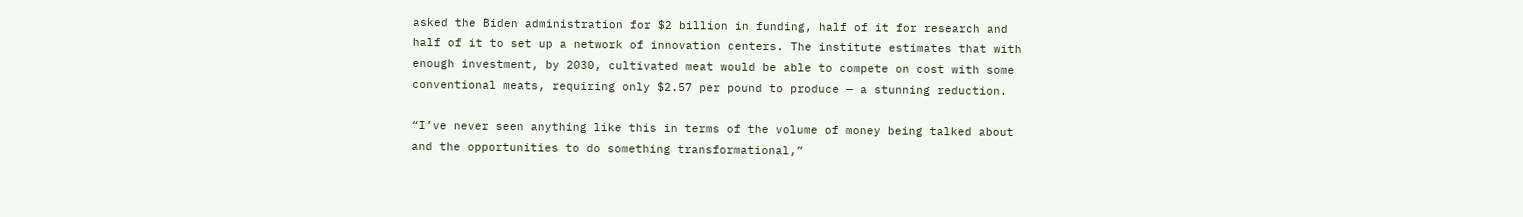asked the Biden administration for $2 billion in funding, half of it for research and half of it to set up a network of innovation centers. The institute estimates that with enough investment, by 2030, cultivated meat would be able to compete on cost with some conventional meats, requiring only $2.57 per pound to produce — a stunning reduction.

“I’ve never seen anything like this in terms of the volume of money being talked about and the opportunities to do something transformational,”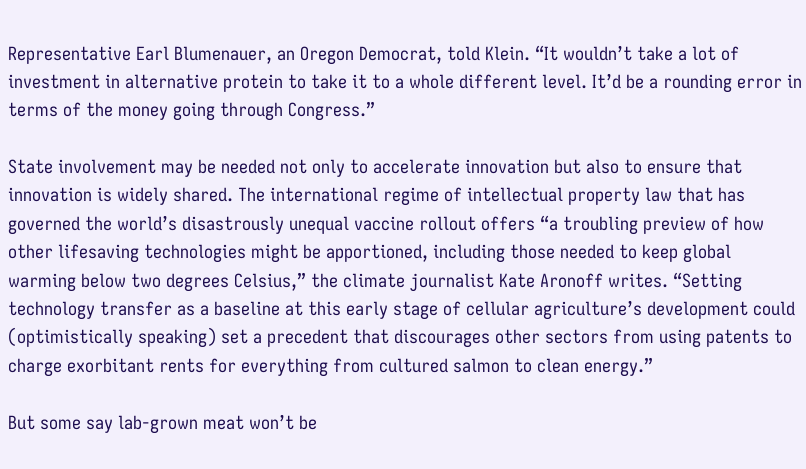Representative Earl Blumenauer, an Oregon Democrat, told Klein. “It wouldn’t take a lot of investment in alternative protein to take it to a whole different level. It’d be a rounding error in terms of the money going through Congress.”

State involvement may be needed not only to accelerate innovation but also to ensure that innovation is widely shared. The international regime of intellectual property law that has governed the world’s disastrously unequal vaccine rollout offers “a troubling preview of how other lifesaving technologies might be apportioned, including those needed to keep global warming below two degrees Celsius,” the climate journalist Kate Aronoff writes. “Setting technology transfer as a baseline at this early stage of cellular agriculture’s development could (optimistically speaking) set a precedent that discourages other sectors from using patents to charge exorbitant rents for everything from cultured salmon to clean energy.”

But some say lab-grown meat won’t be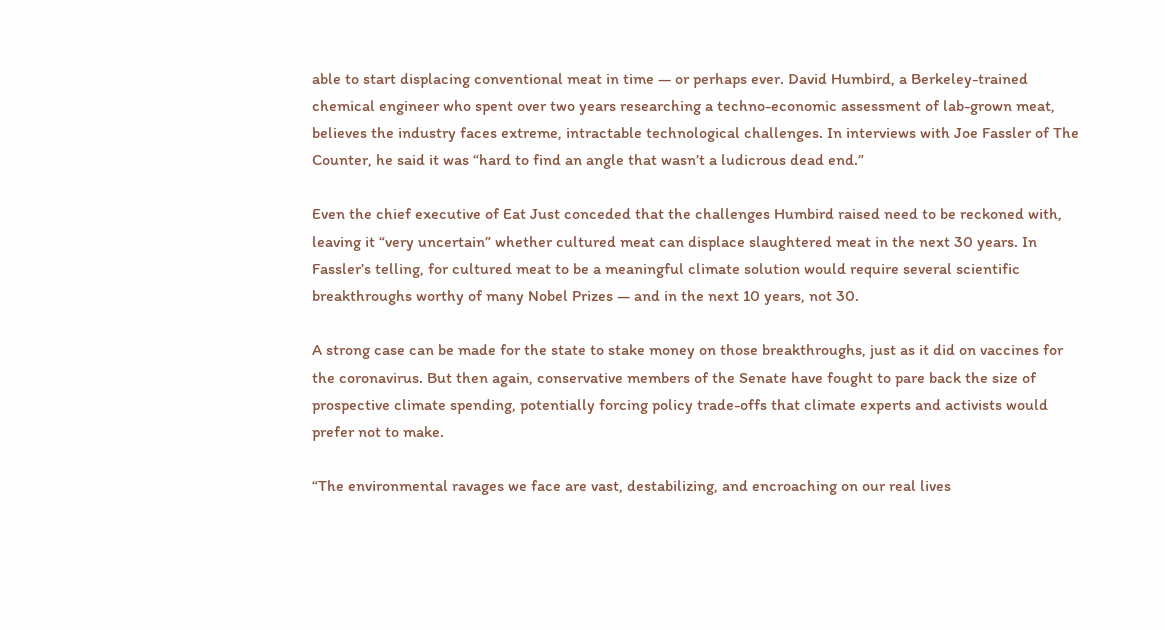able to start displacing conventional meat in time — or perhaps ever. David Humbird, a Berkeley-trained chemical engineer who spent over two years researching a techno-economic assessment of lab-grown meat, believes the industry faces extreme, intractable technological challenges. In interviews with Joe Fassler of The Counter, he said it was “hard to find an angle that wasn’t a ludicrous dead end.”

Even the chief executive of Eat Just conceded that the challenges Humbird raised need to be reckoned with, leaving it “very uncertain” whether cultured meat can displace slaughtered meat in the next 30 years. In Fassler’s telling, for cultured meat to be a meaningful climate solution would require several scientific breakthroughs worthy of many Nobel Prizes — and in the next 10 years, not 30.

A strong case can be made for the state to stake money on those breakthroughs, just as it did on vaccines for the coronavirus. But then again, conservative members of the Senate have fought to pare back the size of prospective climate spending, potentially forcing policy trade-offs that climate experts and activists would prefer not to make.

“The environmental ravages we face are vast, destabilizing, and encroaching on our real lives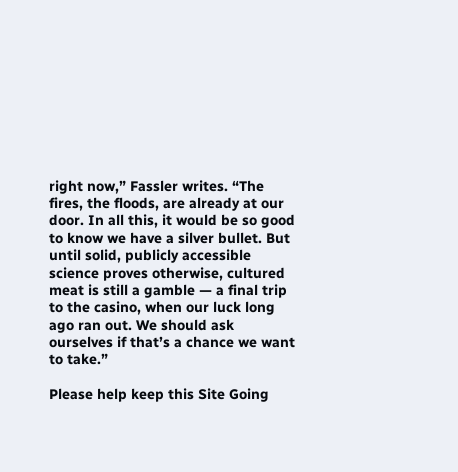right now,” Fassler writes. “The fires, the floods, are already at our door. In all this, it would be so good to know we have a silver bullet. But until solid, publicly accessible science proves otherwise, cultured meat is still a gamble — a final trip to the casino, when our luck long ago ran out. We should ask ourselves if that’s a chance we want to take.”

Please help keep this Site Going